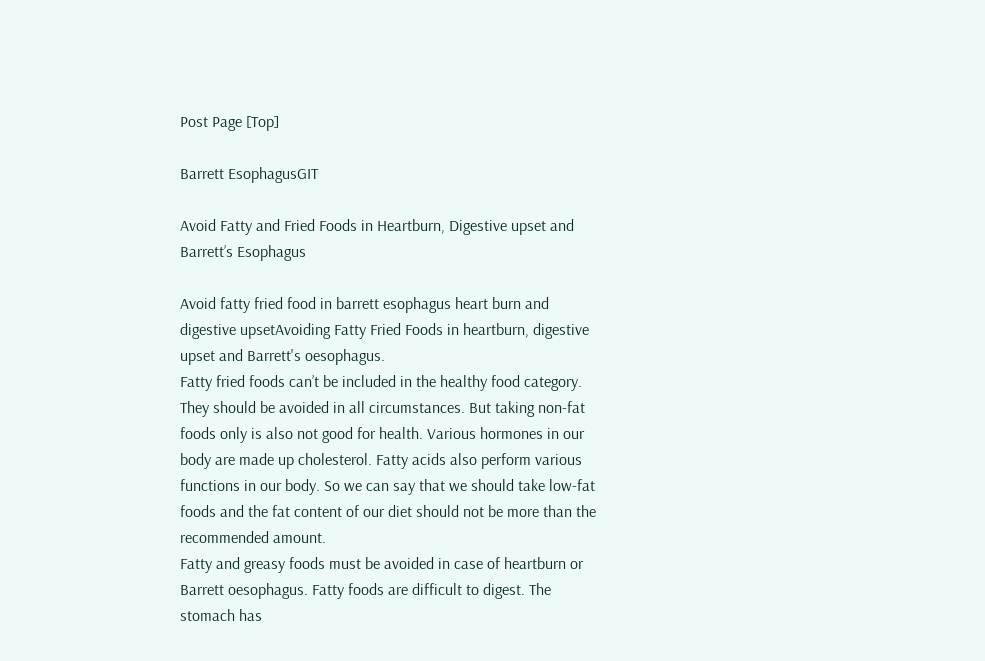Post Page [Top]

Barrett EsophagusGIT

Avoid Fatty and Fried Foods in Heartburn, Digestive upset and Barrett’s Esophagus

Avoid fatty fried food in barrett esophagus heart burn and digestive upsetAvoiding Fatty Fried Foods in heartburn, digestive upset and Barrett's oesophagus.
Fatty fried foods can’t be included in the healthy food category. They should be avoided in all circumstances. But taking non-fat foods only is also not good for health. Various hormones in our body are made up cholesterol. Fatty acids also perform various functions in our body. So we can say that we should take low-fat foods and the fat content of our diet should not be more than the recommended amount.
Fatty and greasy foods must be avoided in case of heartburn or Barrett oesophagus. Fatty foods are difficult to digest. The stomach has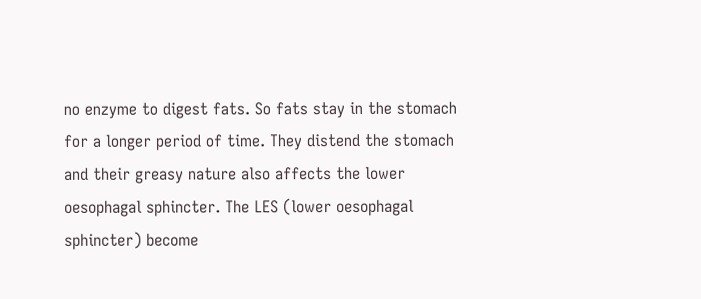no enzyme to digest fats. So fats stay in the stomach for a longer period of time. They distend the stomach and their greasy nature also affects the lower oesophagal sphincter. The LES (lower oesophagal sphincter) become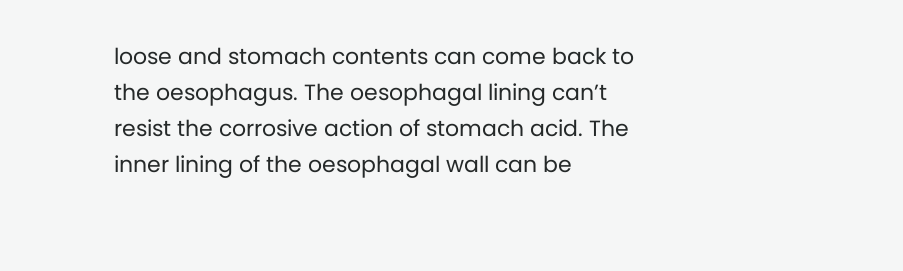loose and stomach contents can come back to the oesophagus. The oesophagal lining can’t resist the corrosive action of stomach acid. The inner lining of the oesophagal wall can be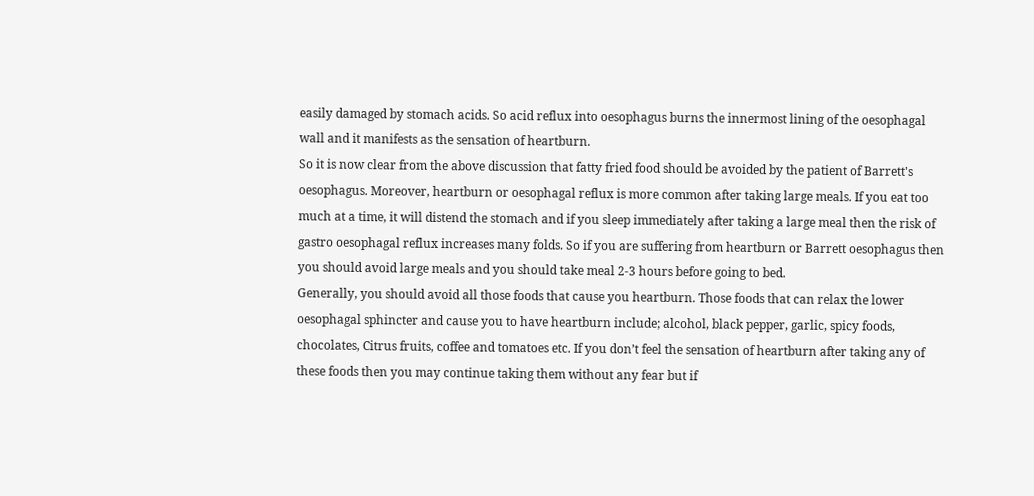easily damaged by stomach acids. So acid reflux into oesophagus burns the innermost lining of the oesophagal wall and it manifests as the sensation of heartburn.
So it is now clear from the above discussion that fatty fried food should be avoided by the patient of Barrett's oesophagus. Moreover, heartburn or oesophagal reflux is more common after taking large meals. If you eat too much at a time, it will distend the stomach and if you sleep immediately after taking a large meal then the risk of gastro oesophagal reflux increases many folds. So if you are suffering from heartburn or Barrett oesophagus then you should avoid large meals and you should take meal 2-3 hours before going to bed.
Generally, you should avoid all those foods that cause you heartburn. Those foods that can relax the lower oesophagal sphincter and cause you to have heartburn include; alcohol, black pepper, garlic, spicy foods, chocolates, Citrus fruits, coffee and tomatoes etc. If you don’t feel the sensation of heartburn after taking any of these foods then you may continue taking them without any fear but if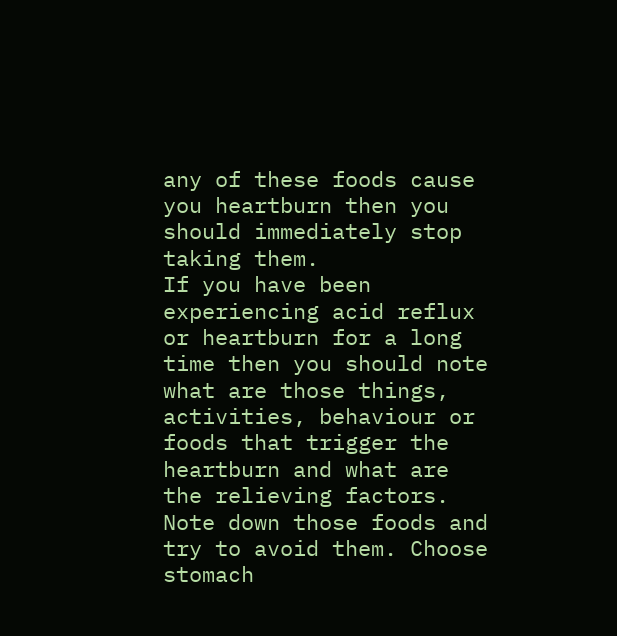any of these foods cause you heartburn then you should immediately stop taking them.
If you have been experiencing acid reflux or heartburn for a long time then you should note what are those things, activities, behaviour or foods that trigger the heartburn and what are the relieving factors. Note down those foods and try to avoid them. Choose stomach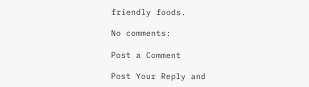friendly foods.

No comments:

Post a Comment

Post Your Reply and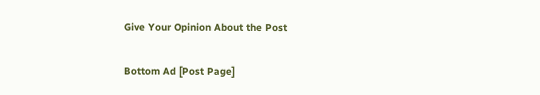Give Your Opinion About the Post

Bottom Ad [Post Page]